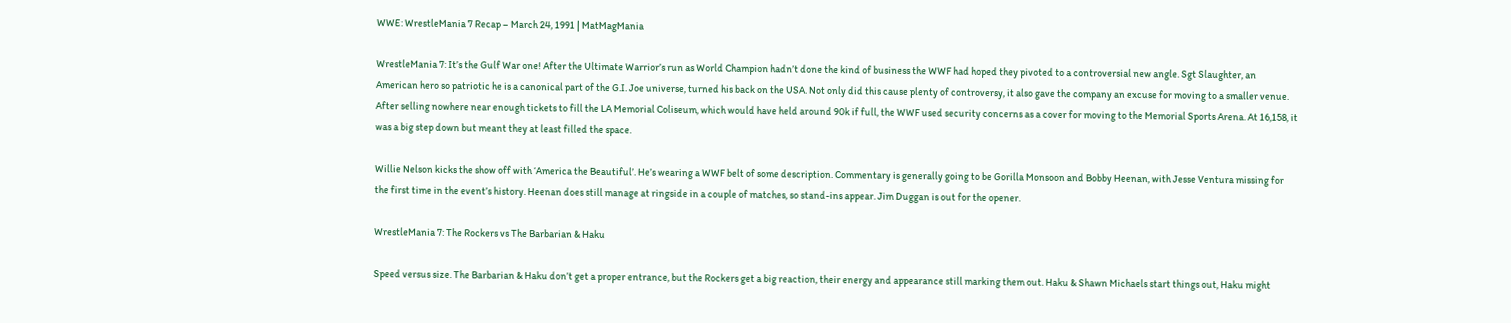WWE: WrestleMania 7 Recap – March 24, 1991 | MatMagMania

WrestleMania 7: It’s the Gulf War one! After the Ultimate Warrior’s run as World Champion hadn’t done the kind of business the WWF had hoped they pivoted to a controversial new angle. Sgt Slaughter, an American hero so patriotic he is a canonical part of the G.I. Joe universe, turned his back on the USA. Not only did this cause plenty of controversy, it also gave the company an excuse for moving to a smaller venue. After selling nowhere near enough tickets to fill the LA Memorial Coliseum, which would have held around 90k if full, the WWF used security concerns as a cover for moving to the Memorial Sports Arena. At 16,158, it was a big step down but meant they at least filled the space.

Willie Nelson kicks the show off with ‘America the Beautiful’. He’s wearing a WWF belt of some description. Commentary is generally going to be Gorilla Monsoon and Bobby Heenan, with Jesse Ventura missing for the first time in the event’s history. Heenan does still manage at ringside in a couple of matches, so stand-ins appear. Jim Duggan is out for the opener.

WrestleMania 7: The Rockers vs The Barbarian & Haku

Speed versus size. The Barbarian & Haku don’t get a proper entrance, but the Rockers get a big reaction, their energy and appearance still marking them out. Haku & Shawn Michaels start things out, Haku might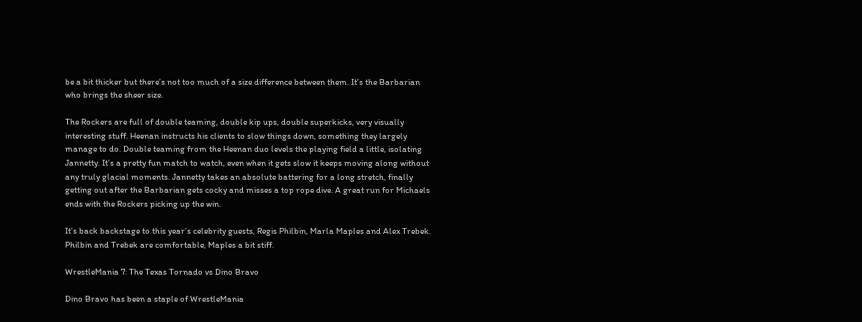be a bit thicker but there’s not too much of a size difference between them. It’s the Barbarian who brings the sheer size.

The Rockers are full of double teaming, double kip ups, double superkicks, very visually interesting stuff. Heenan instructs his clients to slow things down, something they largely manage to do. Double teaming from the Heenan duo levels the playing field a little, isolating Jannetty. It’s a pretty fun match to watch, even when it gets slow it keeps moving along without any truly glacial moments. Jannetty takes an absolute battering for a long stretch, finally getting out after the Barbarian gets cocky and misses a top rope dive. A great run for Michaels ends with the Rockers picking up the win.

It’s back backstage to this year’s celebrity guests, Regis Philbin, Marla Maples and Alex Trebek. Philbin and Trebek are comfortable, Maples a bit stiff.

WrestleMania 7: The Texas Tornado vs Dino Bravo

Dino Bravo has been a staple of WrestleMania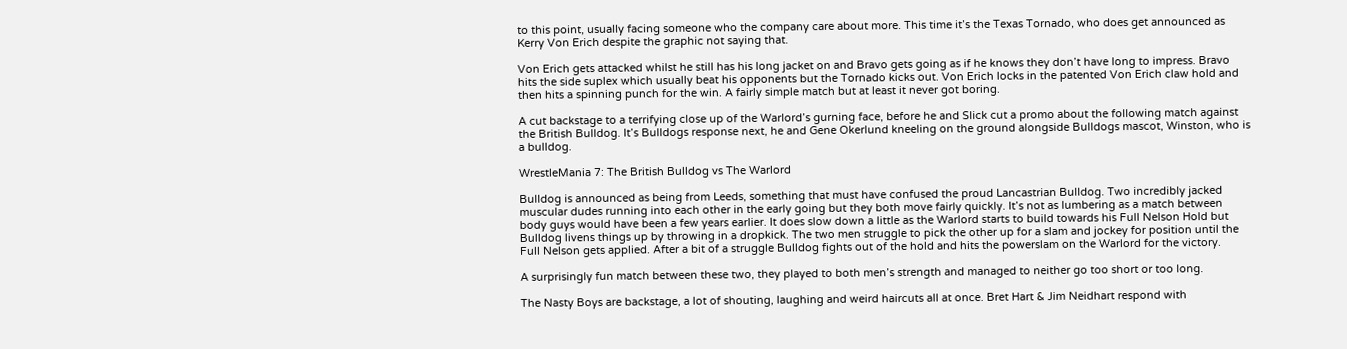to this point, usually facing someone who the company care about more. This time it’s the Texas Tornado, who does get announced as Kerry Von Erich despite the graphic not saying that.

Von Erich gets attacked whilst he still has his long jacket on and Bravo gets going as if he knows they don’t have long to impress. Bravo hits the side suplex which usually beat his opponents but the Tornado kicks out. Von Erich locks in the patented Von Erich claw hold and then hits a spinning punch for the win. A fairly simple match but at least it never got boring.

A cut backstage to a terrifying close up of the Warlord’s gurning face, before he and Slick cut a promo about the following match against the British Bulldog. It’s Bulldogs response next, he and Gene Okerlund kneeling on the ground alongside Bulldogs mascot, Winston, who is a bulldog.

WrestleMania 7: The British Bulldog vs The Warlord

Bulldog is announced as being from Leeds, something that must have confused the proud Lancastrian Bulldog. Two incredibly jacked muscular dudes running into each other in the early going but they both move fairly quickly. It’s not as lumbering as a match between body guys would have been a few years earlier. It does slow down a little as the Warlord starts to build towards his Full Nelson Hold but Bulldog livens things up by throwing in a dropkick. The two men struggle to pick the other up for a slam and jockey for position until the Full Nelson gets applied. After a bit of a struggle Bulldog fights out of the hold and hits the powerslam on the Warlord for the victory.

A surprisingly fun match between these two, they played to both men’s strength and managed to neither go too short or too long.

The Nasty Boys are backstage, a lot of shouting, laughing and weird haircuts all at once. Bret Hart & Jim Neidhart respond with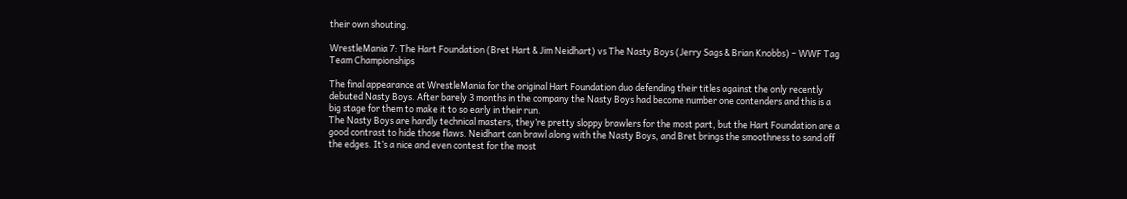their own shouting.

WrestleMania 7: The Hart Foundation (Bret Hart & Jim Neidhart) vs The Nasty Boys (Jerry Sags & Brian Knobbs) – WWF Tag Team Championships

The final appearance at WrestleMania for the original Hart Foundation duo defending their titles against the only recently debuted Nasty Boys. After barely 3 months in the company the Nasty Boys had become number one contenders and this is a big stage for them to make it to so early in their run.
The Nasty Boys are hardly technical masters, they’re pretty sloppy brawlers for the most part, but the Hart Foundation are a good contrast to hide those flaws. Neidhart can brawl along with the Nasty Boys, and Bret brings the smoothness to sand off the edges. It’s a nice and even contest for the most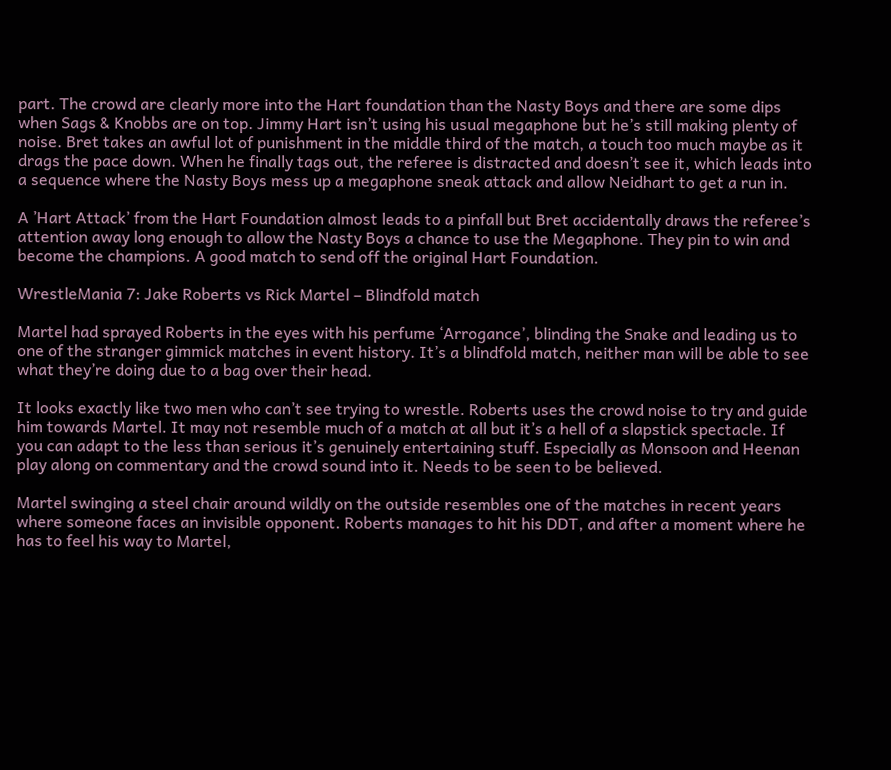part. The crowd are clearly more into the Hart foundation than the Nasty Boys and there are some dips when Sags & Knobbs are on top. Jimmy Hart isn’t using his usual megaphone but he’s still making plenty of noise. Bret takes an awful lot of punishment in the middle third of the match, a touch too much maybe as it drags the pace down. When he finally tags out, the referee is distracted and doesn’t see it, which leads into a sequence where the Nasty Boys mess up a megaphone sneak attack and allow Neidhart to get a run in.

A ’Hart Attack’ from the Hart Foundation almost leads to a pinfall but Bret accidentally draws the referee’s attention away long enough to allow the Nasty Boys a chance to use the Megaphone. They pin to win and become the champions. A good match to send off the original Hart Foundation.

WrestleMania 7: Jake Roberts vs Rick Martel – Blindfold match

Martel had sprayed Roberts in the eyes with his perfume ‘Arrogance’, blinding the Snake and leading us to one of the stranger gimmick matches in event history. It’s a blindfold match, neither man will be able to see what they’re doing due to a bag over their head.

It looks exactly like two men who can’t see trying to wrestle. Roberts uses the crowd noise to try and guide him towards Martel. It may not resemble much of a match at all but it’s a hell of a slapstick spectacle. If you can adapt to the less than serious it’s genuinely entertaining stuff. Especially as Monsoon and Heenan play along on commentary and the crowd sound into it. Needs to be seen to be believed.

Martel swinging a steel chair around wildly on the outside resembles one of the matches in recent years where someone faces an invisible opponent. Roberts manages to hit his DDT, and after a moment where he has to feel his way to Martel,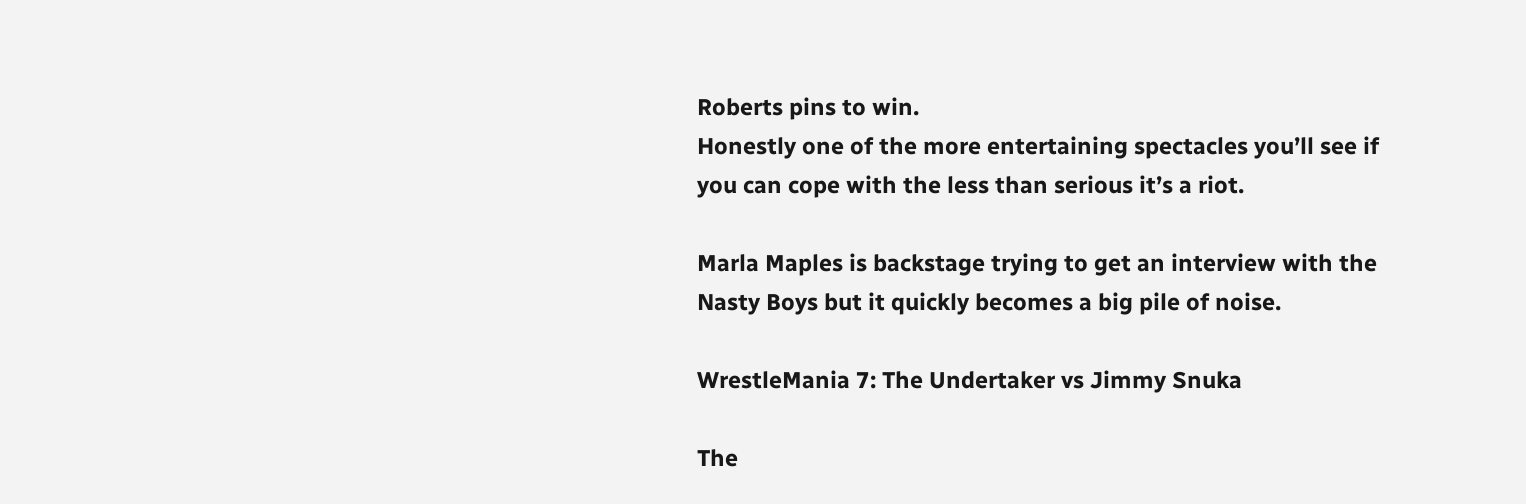Roberts pins to win.
Honestly one of the more entertaining spectacles you’ll see if you can cope with the less than serious it’s a riot.

Marla Maples is backstage trying to get an interview with the Nasty Boys but it quickly becomes a big pile of noise.

WrestleMania 7: The Undertaker vs Jimmy Snuka

The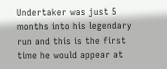Undertaker was just 5 months into his legendary run and this is the first time he would appear at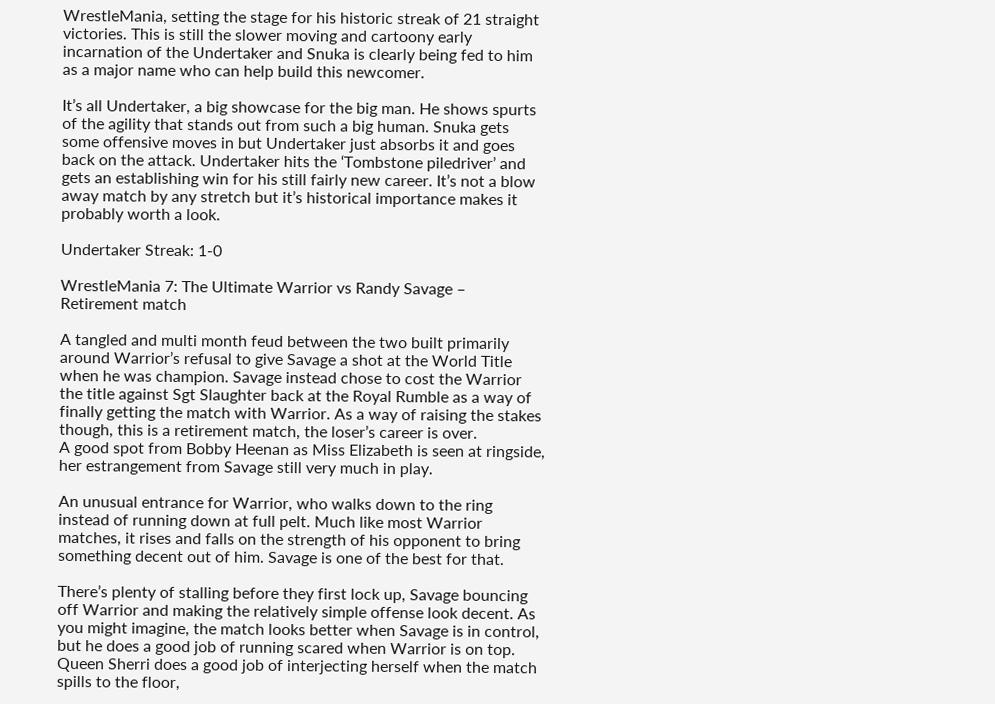WrestleMania, setting the stage for his historic streak of 21 straight victories. This is still the slower moving and cartoony early incarnation of the Undertaker and Snuka is clearly being fed to him as a major name who can help build this newcomer.

It’s all Undertaker, a big showcase for the big man. He shows spurts of the agility that stands out from such a big human. Snuka gets some offensive moves in but Undertaker just absorbs it and goes back on the attack. Undertaker hits the ‘Tombstone piledriver’ and gets an establishing win for his still fairly new career. It’s not a blow away match by any stretch but it’s historical importance makes it probably worth a look.

Undertaker Streak: 1-0

WrestleMania 7: The Ultimate Warrior vs Randy Savage – Retirement match

A tangled and multi month feud between the two built primarily around Warrior’s refusal to give Savage a shot at the World Title when he was champion. Savage instead chose to cost the Warrior the title against Sgt Slaughter back at the Royal Rumble as a way of finally getting the match with Warrior. As a way of raising the stakes though, this is a retirement match, the loser’s career is over.
A good spot from Bobby Heenan as Miss Elizabeth is seen at ringside, her estrangement from Savage still very much in play.

An unusual entrance for Warrior, who walks down to the ring instead of running down at full pelt. Much like most Warrior matches, it rises and falls on the strength of his opponent to bring something decent out of him. Savage is one of the best for that.

There’s plenty of stalling before they first lock up, Savage bouncing off Warrior and making the relatively simple offense look decent. As you might imagine, the match looks better when Savage is in control, but he does a good job of running scared when Warrior is on top. Queen Sherri does a good job of interjecting herself when the match spills to the floor,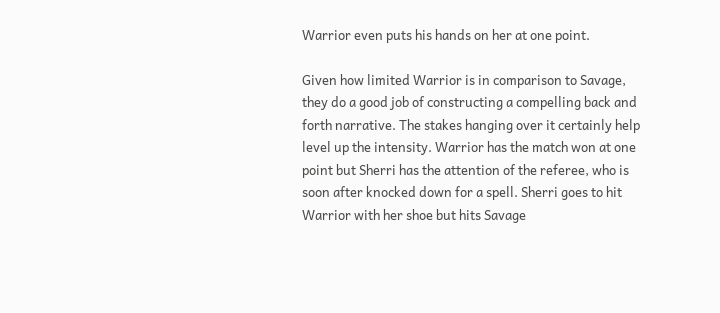Warrior even puts his hands on her at one point.

Given how limited Warrior is in comparison to Savage, they do a good job of constructing a compelling back and forth narrative. The stakes hanging over it certainly help level up the intensity. Warrior has the match won at one point but Sherri has the attention of the referee, who is soon after knocked down for a spell. Sherri goes to hit Warrior with her shoe but hits Savage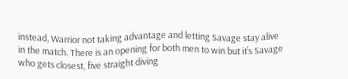instead, Warrior not taking advantage and letting Savage stay alive in the match. There is an opening for both men to win but it’s Savage who gets closest, five straight diving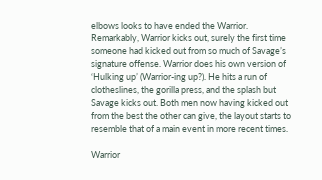elbows looks to have ended the Warrior. Remarkably, Warrior kicks out, surely the first time someone had kicked out from so much of Savage’s signature offense. Warrior does his own version of ‘Hulking up’ (Warrior-ing up?). He hits a run of clotheslines, the gorilla press, and the splash but Savage kicks out. Both men now having kicked out from the best the other can give, the layout starts to resemble that of a main event in more recent times.

Warrior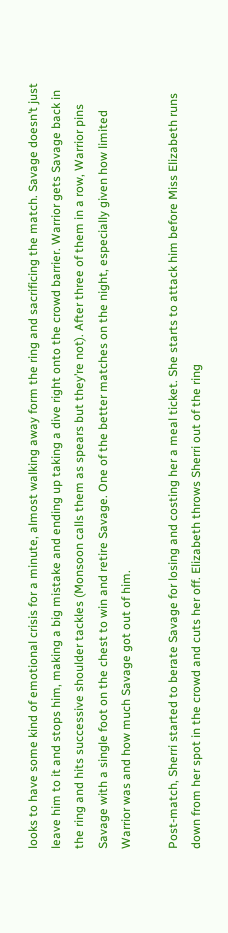looks to have some kind of emotional crisis for a minute, almost walking away form the ring and sacrificing the match. Savage doesn’t just leave him to it and stops him, making a big mistake and ending up taking a dive right onto the crowd barrier. Warrior gets Savage back in the ring and hits successive shoulder tackles (Monsoon calls them as spears but they’re not). After three of them in a row, Warrior pins Savage with a single foot on the chest to win and retire Savage. One of the better matches on the night, especially given how limited Warrior was and how much Savage got out of him.

Post-match, Sherri started to berate Savage for losing and costing her a meal ticket. She starts to attack him before Miss Elizabeth runs down from her spot in the crowd and cuts her off. Elizabeth throws Sherri out of the ring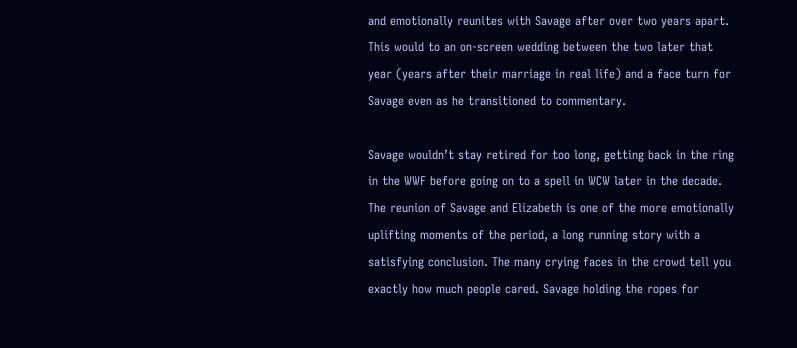and emotionally reunites with Savage after over two years apart. This would to an on-screen wedding between the two later that year (years after their marriage in real life) and a face turn for Savage even as he transitioned to commentary.

Savage wouldn’t stay retired for too long, getting back in the ring in the WWF before going on to a spell in WCW later in the decade. The reunion of Savage and Elizabeth is one of the more emotionally uplifting moments of the period, a long running story with a satisfying conclusion. The many crying faces in the crowd tell you exactly how much people cared. Savage holding the ropes for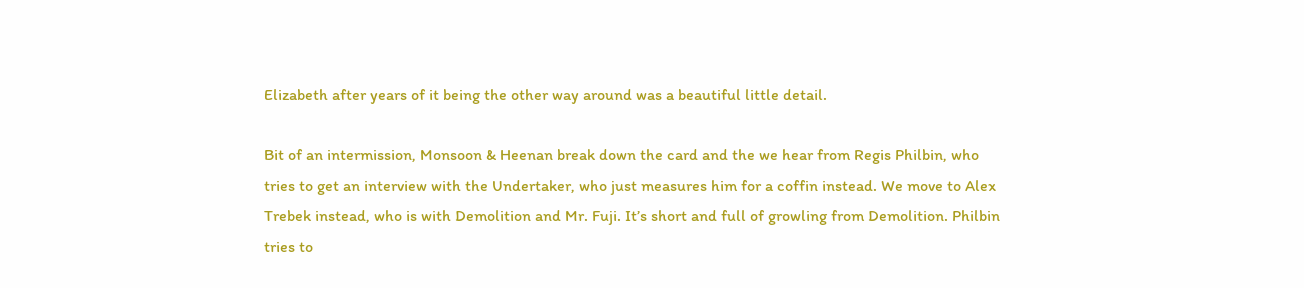Elizabeth after years of it being the other way around was a beautiful little detail.

Bit of an intermission, Monsoon & Heenan break down the card and the we hear from Regis Philbin, who tries to get an interview with the Undertaker, who just measures him for a coffin instead. We move to Alex Trebek instead, who is with Demolition and Mr. Fuji. It’s short and full of growling from Demolition. Philbin tries to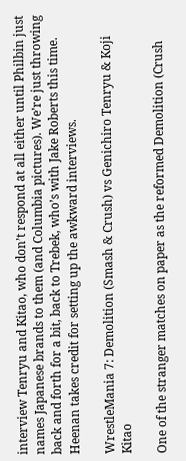interview Tenryu and Kitao, who don’t respond at all either until Philbin just names Japanese brands to them (and Columbia pictures). We’re just throwing back and forth for a bit, back to Trebek, who’s with Jake Roberts this time. Heenan takes credit for setting up the awkward interviews.

WrestleMania 7: Demolition (Smash & Crush) vs Genichiro Tenryu & Koji Kitao

One of the stranger matches on paper as the reformed Demolition (Crush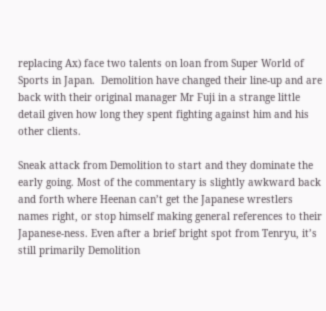replacing Ax) face two talents on loan from Super World of Sports in Japan.  Demolition have changed their line-up and are back with their original manager Mr Fuji in a strange little detail given how long they spent fighting against him and his other clients.

Sneak attack from Demolition to start and they dominate the early going. Most of the commentary is slightly awkward back and forth where Heenan can’t get the Japanese wrestlers names right, or stop himself making general references to their Japanese-ness. Even after a brief bright spot from Tenryu, it’s still primarily Demolition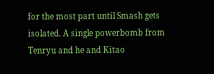for the most part until Smash gets isolated. A single powerbomb from Tenryu and he and Kitao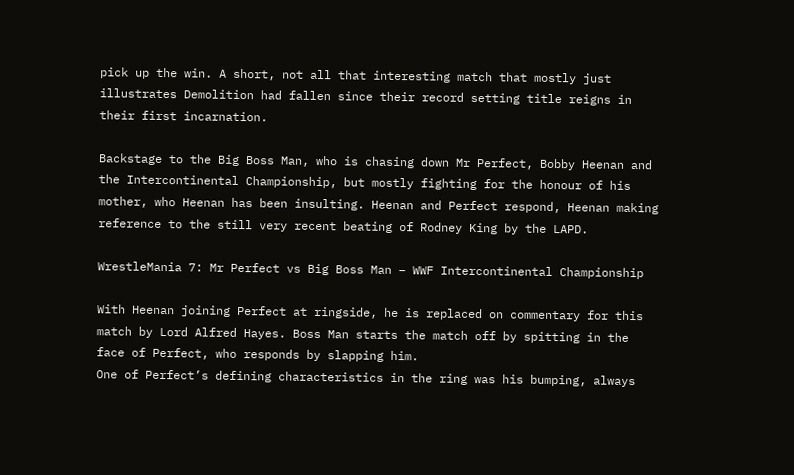pick up the win. A short, not all that interesting match that mostly just illustrates Demolition had fallen since their record setting title reigns in their first incarnation.

Backstage to the Big Boss Man, who is chasing down Mr Perfect, Bobby Heenan and the Intercontinental Championship, but mostly fighting for the honour of his mother, who Heenan has been insulting. Heenan and Perfect respond, Heenan making reference to the still very recent beating of Rodney King by the LAPD.

WrestleMania 7: Mr Perfect vs Big Boss Man – WWF Intercontinental Championship

With Heenan joining Perfect at ringside, he is replaced on commentary for this match by Lord Alfred Hayes. Boss Man starts the match off by spitting in the face of Perfect, who responds by slapping him.
One of Perfect’s defining characteristics in the ring was his bumping, always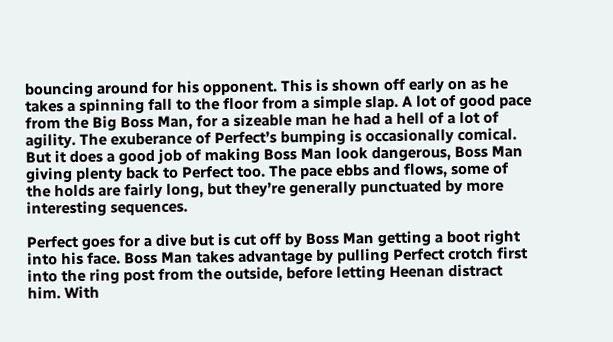bouncing around for his opponent. This is shown off early on as he takes a spinning fall to the floor from a simple slap. A lot of good pace from the Big Boss Man, for a sizeable man he had a hell of a lot of agility. The exuberance of Perfect’s bumping is occasionally comical. But it does a good job of making Boss Man look dangerous, Boss Man giving plenty back to Perfect too. The pace ebbs and flows, some of the holds are fairly long, but they’re generally punctuated by more interesting sequences.

Perfect goes for a dive but is cut off by Boss Man getting a boot right into his face. Boss Man takes advantage by pulling Perfect crotch first into the ring post from the outside, before letting Heenan distract him. With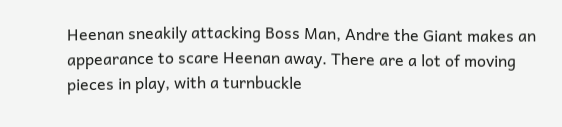Heenan sneakily attacking Boss Man, Andre the Giant makes an appearance to scare Heenan away. There are a lot of moving pieces in play, with a turnbuckle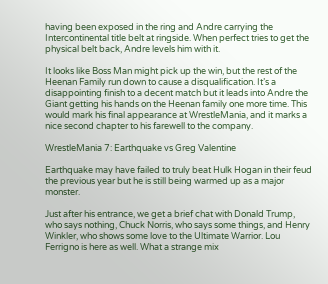having been exposed in the ring and Andre carrying the Intercontinental title belt at ringside. When perfect tries to get the physical belt back, Andre levels him with it.

It looks like Boss Man might pick up the win, but the rest of the Heenan Family run down to cause a disqualification. It’s a disappointing finish to a decent match but it leads into Andre the Giant getting his hands on the Heenan family one more time. This would mark his final appearance at WrestleMania, and it marks a nice second chapter to his farewell to the company.

WrestleMania 7: Earthquake vs Greg Valentine

Earthquake may have failed to truly beat Hulk Hogan in their feud the previous year but he is still being warmed up as a major monster.

Just after his entrance, we get a brief chat with Donald Trump, who says nothing, Chuck Norris, who says some things, and Henry Winkler, who shows some love to the Ultimate Warrior. Lou Ferrigno is here as well. What a strange mix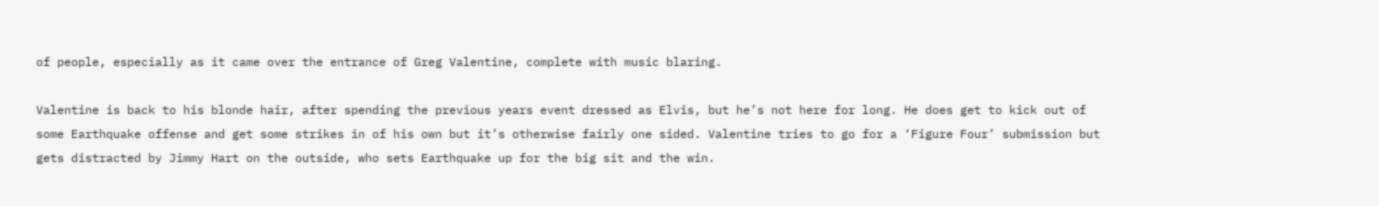of people, especially as it came over the entrance of Greg Valentine, complete with music blaring.

Valentine is back to his blonde hair, after spending the previous years event dressed as Elvis, but he’s not here for long. He does get to kick out of some Earthquake offense and get some strikes in of his own but it’s otherwise fairly one sided. Valentine tries to go for a ‘Figure Four’ submission but gets distracted by Jimmy Hart on the outside, who sets Earthquake up for the big sit and the win.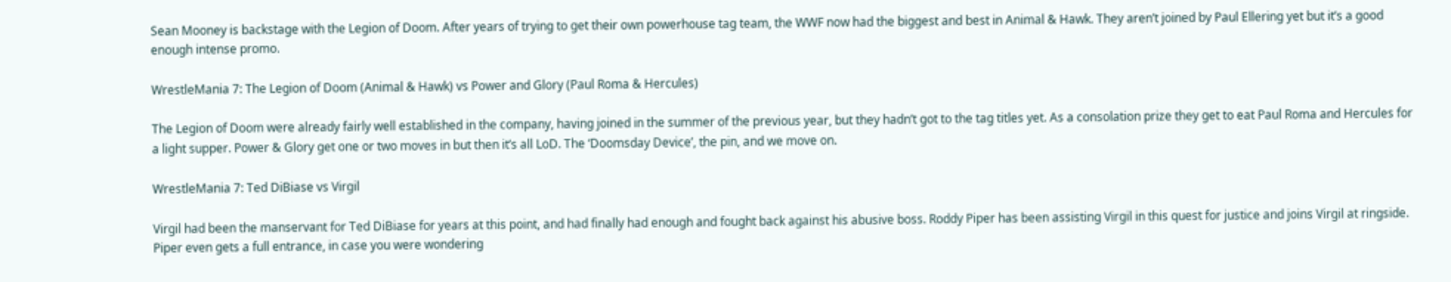Sean Mooney is backstage with the Legion of Doom. After years of trying to get their own powerhouse tag team, the WWF now had the biggest and best in Animal & Hawk. They aren’t joined by Paul Ellering yet but it’s a good enough intense promo.

WrestleMania 7: The Legion of Doom (Animal & Hawk) vs Power and Glory (Paul Roma & Hercules)

The Legion of Doom were already fairly well established in the company, having joined in the summer of the previous year, but they hadn’t got to the tag titles yet. As a consolation prize they get to eat Paul Roma and Hercules for a light supper. Power & Glory get one or two moves in but then it’s all LoD. The ‘Doomsday Device’, the pin, and we move on.

WrestleMania 7: Ted DiBiase vs Virgil

Virgil had been the manservant for Ted DiBiase for years at this point, and had finally had enough and fought back against his abusive boss. Roddy Piper has been assisting Virgil in this quest for justice and joins Virgil at ringside. Piper even gets a full entrance, in case you were wondering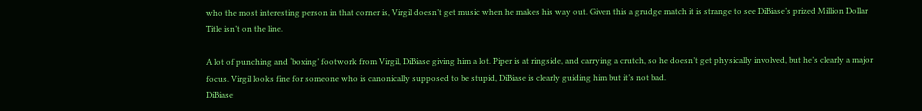who the most interesting person in that corner is, Virgil doesn’t get music when he makes his way out. Given this a grudge match it is strange to see DiBiase’s prized Million Dollar Title isn’t on the line.

A lot of punching and ‘boxing’ footwork from Virgil, DiBiase giving him a lot. Piper is at ringside, and carrying a crutch, so he doesn’t get physically involved, but he’s clearly a major focus. Virgil looks fine for someone who is canonically supposed to be stupid, DiBiase is clearly guiding him but it’s not bad.
DiBiase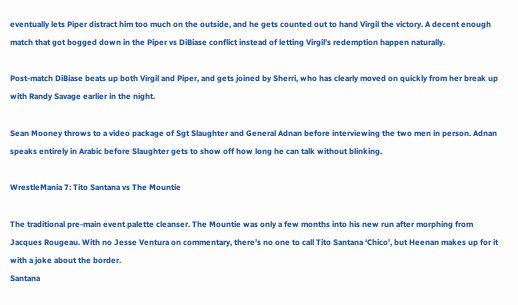eventually lets Piper distract him too much on the outside, and he gets counted out to hand Virgil the victory. A decent enough match that got bogged down in the Piper vs DiBiase conflict instead of letting Virgil’s redemption happen naturally.

Post-match DiBiase beats up both Virgil and Piper, and gets joined by Sherri, who has clearly moved on quickly from her break up with Randy Savage earlier in the night.

Sean Mooney throws to a video package of Sgt Slaughter and General Adnan before interviewing the two men in person. Adnan speaks entirely in Arabic before Slaughter gets to show off how long he can talk without blinking.

WrestleMania 7: Tito Santana vs The Mountie

The traditional pre-main event palette cleanser. The Mountie was only a few months into his new run after morphing from Jacques Rougeau. With no Jesse Ventura on commentary, there’s no one to call Tito Santana ‘Chico’, but Heenan makes up for it with a joke about the border.
Santana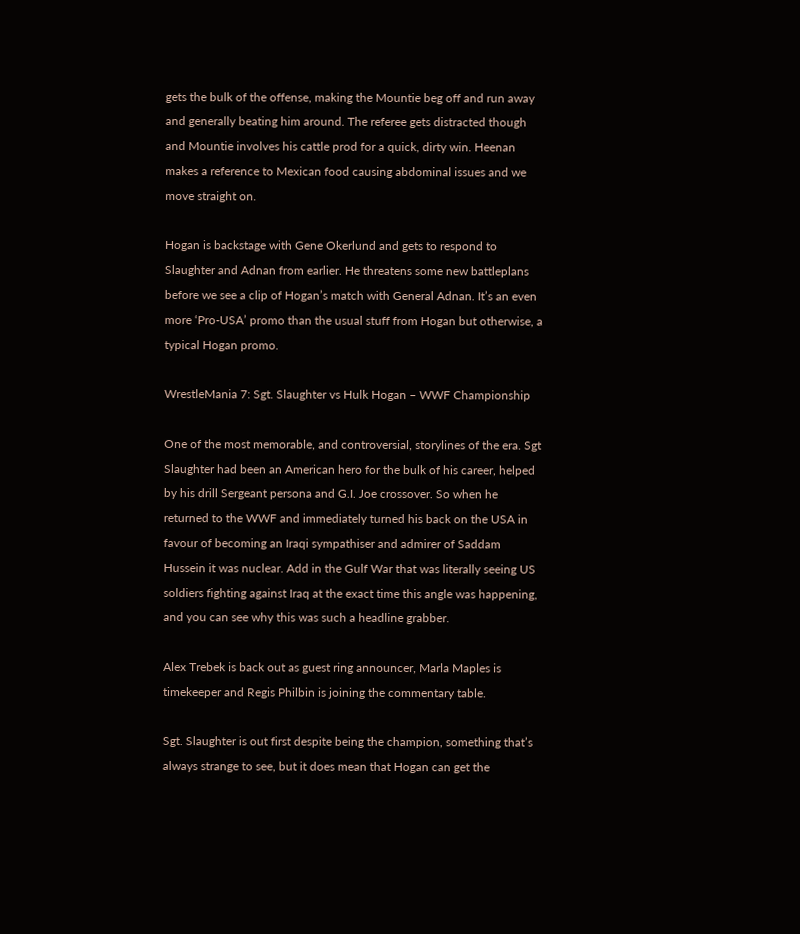gets the bulk of the offense, making the Mountie beg off and run away and generally beating him around. The referee gets distracted though and Mountie involves his cattle prod for a quick, dirty win. Heenan makes a reference to Mexican food causing abdominal issues and we move straight on.

Hogan is backstage with Gene Okerlund and gets to respond to Slaughter and Adnan from earlier. He threatens some new battleplans before we see a clip of Hogan’s match with General Adnan. It’s an even more ‘Pro-USA’ promo than the usual stuff from Hogan but otherwise, a typical Hogan promo.

WrestleMania 7: Sgt. Slaughter vs Hulk Hogan – WWF Championship

One of the most memorable, and controversial, storylines of the era. Sgt Slaughter had been an American hero for the bulk of his career, helped by his drill Sergeant persona and G.I. Joe crossover. So when he returned to the WWF and immediately turned his back on the USA in favour of becoming an Iraqi sympathiser and admirer of Saddam Hussein it was nuclear. Add in the Gulf War that was literally seeing US soldiers fighting against Iraq at the exact time this angle was happening, and you can see why this was such a headline grabber.

Alex Trebek is back out as guest ring announcer, Marla Maples is timekeeper and Regis Philbin is joining the commentary table.

Sgt. Slaughter is out first despite being the champion, something that’s always strange to see, but it does mean that Hogan can get the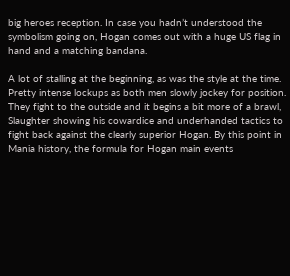big heroes reception. In case you hadn’t understood the symbolism going on, Hogan comes out with a huge US flag in hand and a matching bandana.

A lot of stalling at the beginning, as was the style at the time. Pretty intense lockups as both men slowly jockey for position. They fight to the outside and it begins a bit more of a brawl, Slaughter showing his cowardice and underhanded tactics to fight back against the clearly superior Hogan. By this point in Mania history, the formula for Hogan main events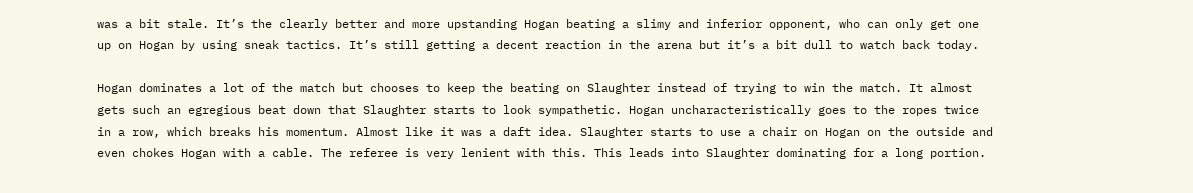was a bit stale. It’s the clearly better and more upstanding Hogan beating a slimy and inferior opponent, who can only get one up on Hogan by using sneak tactics. It’s still getting a decent reaction in the arena but it’s a bit dull to watch back today.

Hogan dominates a lot of the match but chooses to keep the beating on Slaughter instead of trying to win the match. It almost gets such an egregious beat down that Slaughter starts to look sympathetic. Hogan uncharacteristically goes to the ropes twice in a row, which breaks his momentum. Almost like it was a daft idea. Slaughter starts to use a chair on Hogan on the outside and even chokes Hogan with a cable. The referee is very lenient with this. This leads into Slaughter dominating for a long portion.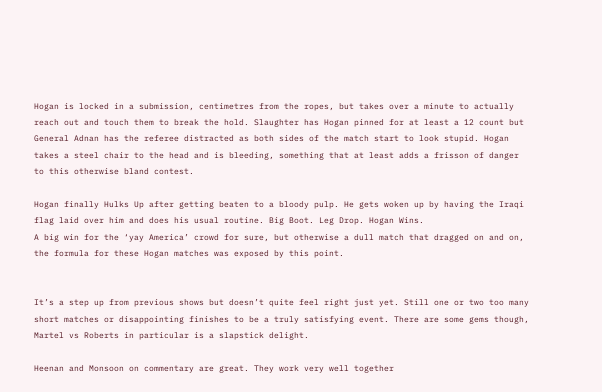Hogan is locked in a submission, centimetres from the ropes, but takes over a minute to actually reach out and touch them to break the hold. Slaughter has Hogan pinned for at least a 12 count but General Adnan has the referee distracted as both sides of the match start to look stupid. Hogan takes a steel chair to the head and is bleeding, something that at least adds a frisson of danger to this otherwise bland contest.

Hogan finally Hulks Up after getting beaten to a bloody pulp. He gets woken up by having the Iraqi flag laid over him and does his usual routine. Big Boot. Leg Drop. Hogan Wins.
A big win for the ‘yay America’ crowd for sure, but otherwise a dull match that dragged on and on, the formula for these Hogan matches was exposed by this point.


It’s a step up from previous shows but doesn’t quite feel right just yet. Still one or two too many short matches or disappointing finishes to be a truly satisfying event. There are some gems though, Martel vs Roberts in particular is a slapstick delight.

Heenan and Monsoon on commentary are great. They work very well together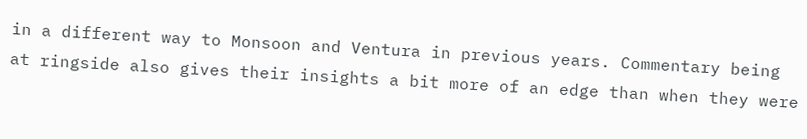in a different way to Monsoon and Ventura in previous years. Commentary being at ringside also gives their insights a bit more of an edge than when they were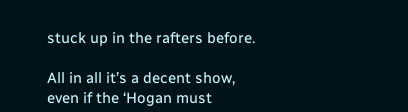stuck up in the rafters before.

All in all it’s a decent show, even if the ‘Hogan must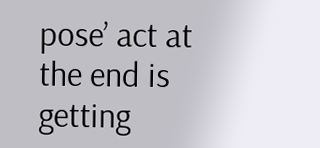pose’ act at the end is getting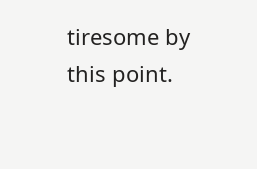tiresome by this point.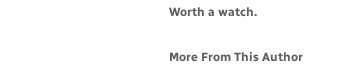Worth a watch.

More From This Author